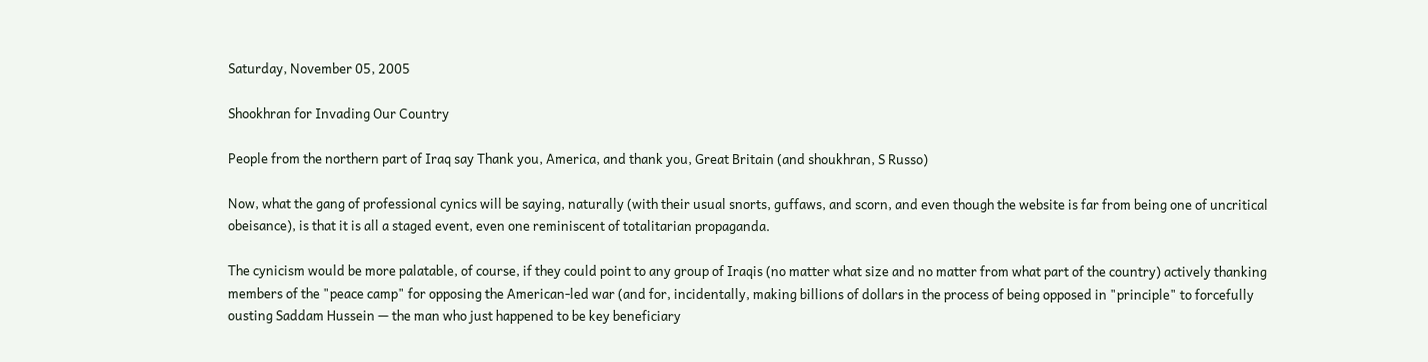Saturday, November 05, 2005

Shookhran for Invading Our Country

People from the northern part of Iraq say Thank you, America, and thank you, Great Britain (and shoukhran, S Russo)

Now, what the gang of professional cynics will be saying, naturally (with their usual snorts, guffaws, and scorn, and even though the website is far from being one of uncritical obeisance), is that it is all a staged event, even one reminiscent of totalitarian propaganda.

The cynicism would be more palatable, of course, if they could point to any group of Iraqis (no matter what size and no matter from what part of the country) actively thanking members of the "peace camp" for opposing the American-led war (and for, incidentally, making billions of dollars in the process of being opposed in "principle" to forcefully ousting Saddam Hussein — the man who just happened to be key beneficiary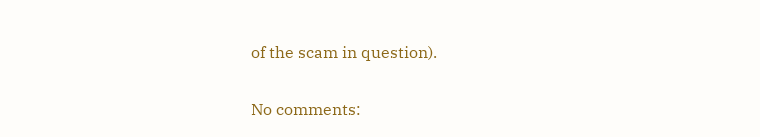of the scam in question).

No comments: